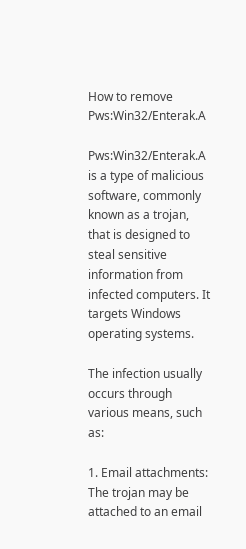How to remove Pws:Win32/Enterak.A

Pws:Win32/Enterak.A is a type of malicious software, commonly known as a trojan, that is designed to steal sensitive information from infected computers. It targets Windows operating systems.

The infection usually occurs through various means, such as:

1. Email attachments: The trojan may be attached to an email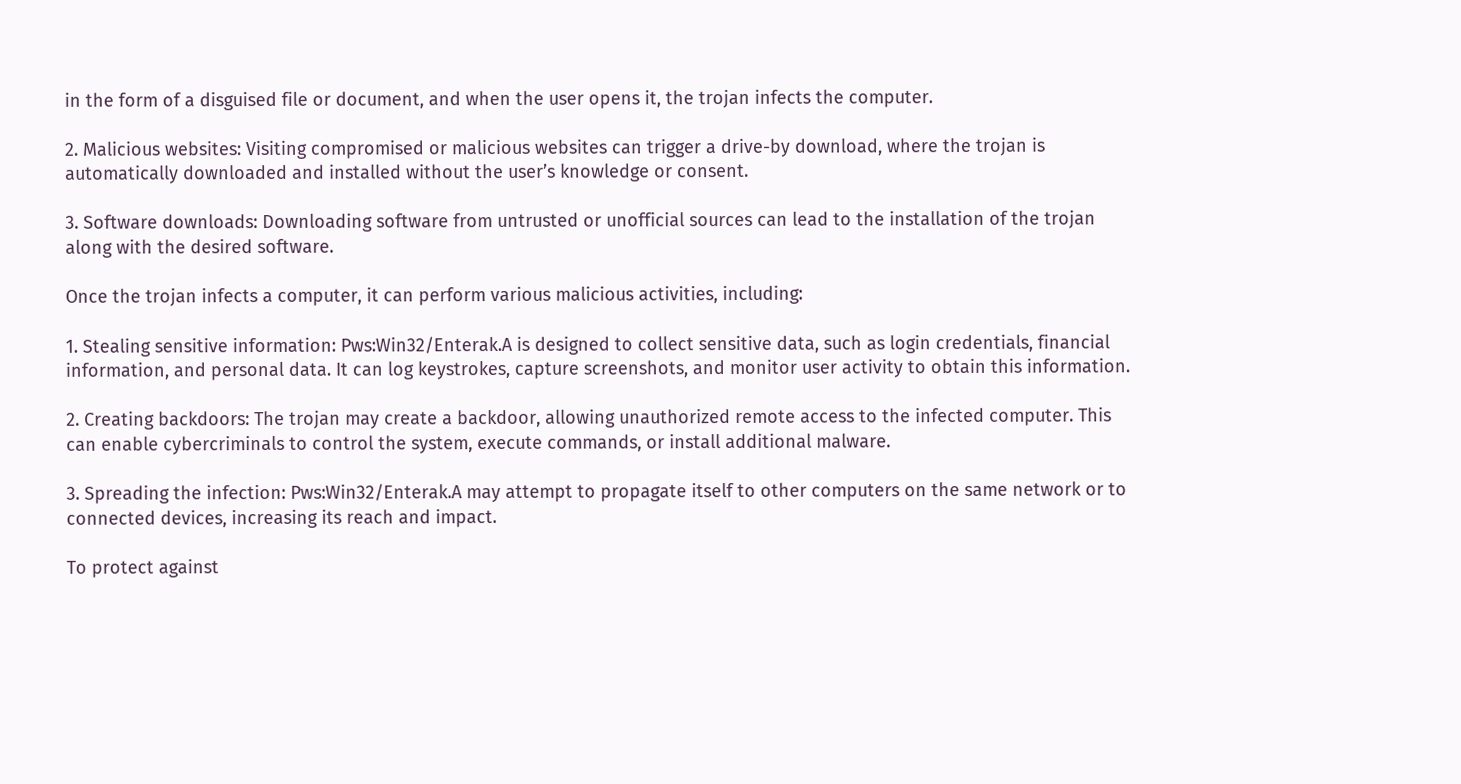in the form of a disguised file or document, and when the user opens it, the trojan infects the computer.

2. Malicious websites: Visiting compromised or malicious websites can trigger a drive-by download, where the trojan is automatically downloaded and installed without the user’s knowledge or consent.

3. Software downloads: Downloading software from untrusted or unofficial sources can lead to the installation of the trojan along with the desired software.

Once the trojan infects a computer, it can perform various malicious activities, including:

1. Stealing sensitive information: Pws:Win32/Enterak.A is designed to collect sensitive data, such as login credentials, financial information, and personal data. It can log keystrokes, capture screenshots, and monitor user activity to obtain this information.

2. Creating backdoors: The trojan may create a backdoor, allowing unauthorized remote access to the infected computer. This can enable cybercriminals to control the system, execute commands, or install additional malware.

3. Spreading the infection: Pws:Win32/Enterak.A may attempt to propagate itself to other computers on the same network or to connected devices, increasing its reach and impact.

To protect against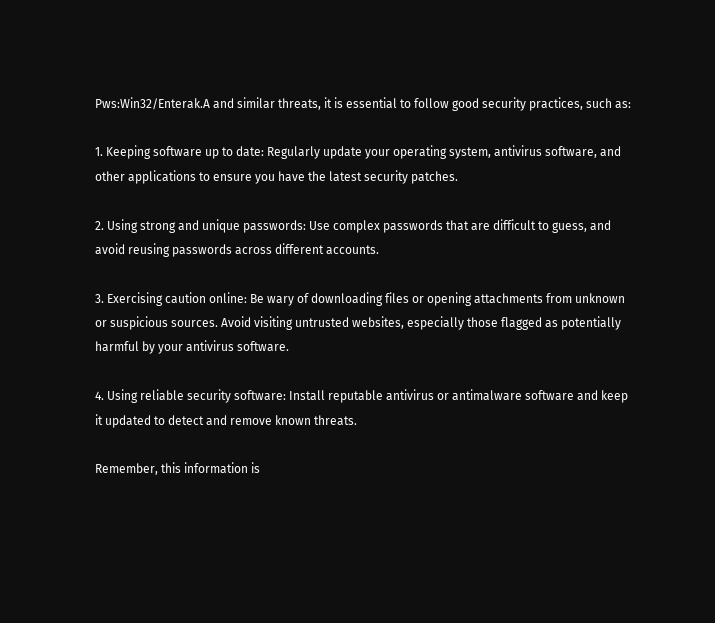Pws:Win32/Enterak.A and similar threats, it is essential to follow good security practices, such as:

1. Keeping software up to date: Regularly update your operating system, antivirus software, and other applications to ensure you have the latest security patches.

2. Using strong and unique passwords: Use complex passwords that are difficult to guess, and avoid reusing passwords across different accounts.

3. Exercising caution online: Be wary of downloading files or opening attachments from unknown or suspicious sources. Avoid visiting untrusted websites, especially those flagged as potentially harmful by your antivirus software.

4. Using reliable security software: Install reputable antivirus or antimalware software and keep it updated to detect and remove known threats.

Remember, this information is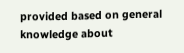provided based on general knowledge about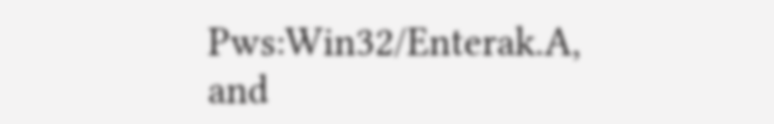Pws:Win32/Enterak.A, and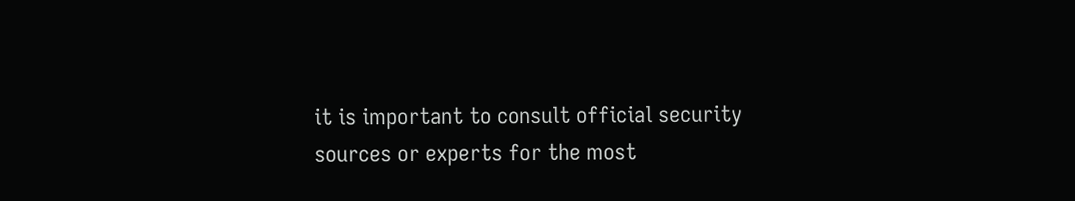it is important to consult official security sources or experts for the most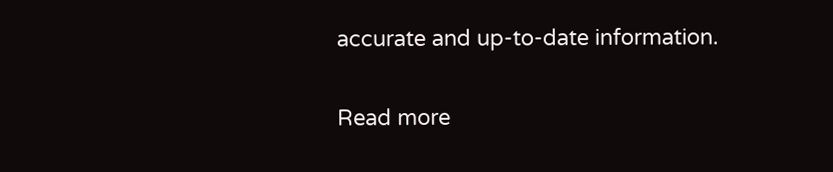accurate and up-to-date information.

Read more